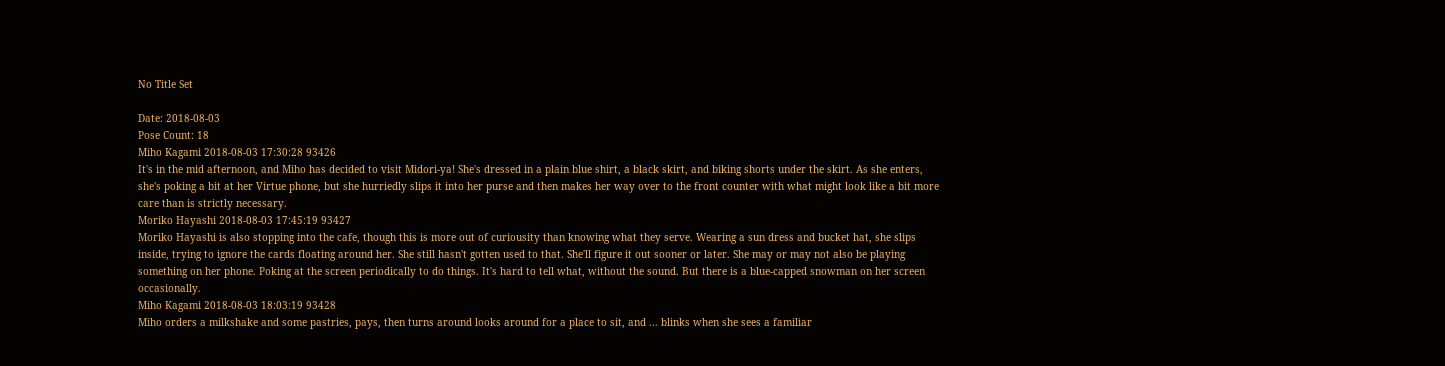No Title Set

Date: 2018-08-03
Pose Count: 18
Miho Kagami 2018-08-03 17:30:28 93426
It's in the mid afternoon, and Miho has decided to visit Midori-ya! She's dressed in a plain blue shirt, a black skirt, and biking shorts under the skirt. As she enters, she's poking a bit at her Virtue phone, but she hurriedly slips it into her purse and then makes her way over to the front counter with what might look like a bit more care than is strictly necessary.
Moriko Hayashi 2018-08-03 17:45:19 93427
Moriko Hayashi is also stopping into the cafe, though this is more out of curiousity than knowing what they serve. Wearing a sun dress and bucket hat, she slips inside, trying to ignore the cards floating around her. She still hasn't gotten used to that. She'll figure it out sooner or later. She may or may not also be playing something on her phone. Poking at the screen periodically to do things. It's hard to tell what, without the sound. But there is a blue-capped snowman on her screen occasionally.
Miho Kagami 2018-08-03 18:03:19 93428
Miho orders a milkshake and some pastries, pays, then turns around looks around for a place to sit, and ... blinks when she sees a familiar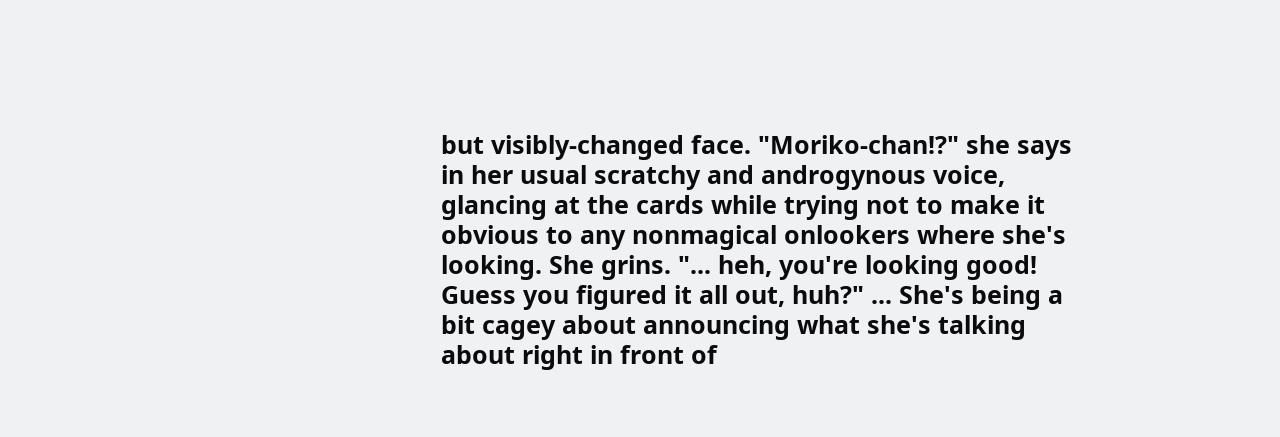but visibly-changed face. "Moriko-chan!?" she says in her usual scratchy and androgynous voice, glancing at the cards while trying not to make it obvious to any nonmagical onlookers where she's looking. She grins. "... heh, you're looking good! Guess you figured it all out, huh?" ... She's being a bit cagey about announcing what she's talking about right in front of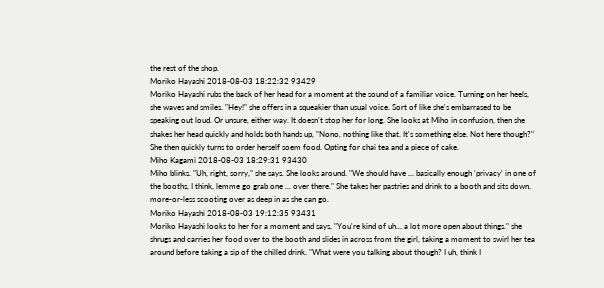the rest of the shop.
Moriko Hayashi 2018-08-03 18:22:32 93429
Moriko Hayashi rubs the back of her head for a moment at the sound of a familiar voice. Turning on her heels, she waves and smiles. "Hey!" she offers in a squeakier than usual voice. Sort of like she's embarrased to be speaking out loud. Or unsure, either way. It doesn't stop her for long. She looks at Miho in confusion, then she shakes her head quickly and holds both hands up, "Nono, nothing like that. It's something else. Not here though?" She then quickly turns to order herself soem food. Opting for chai tea and a piece of cake.
Miho Kagami 2018-08-03 18:29:31 93430
Miho blinks. "Uh, right, sorry," she says. She looks around. "We should have ... basically enough 'privacy' in one of the booths, I think, lemme go grab one ... over there." She takes her pastries and drink to a booth and sits down, more-or-less scooting over as deep in as she can go.
Moriko Hayashi 2018-08-03 19:12:35 93431
Moriko Hayashi looks to her for a moment and says, "You're kind of uh... a lot more open about things." she shrugs and carries her food over to the booth and slides in across from the girl, taking a moment to swirl her tea around before taking a sip of the chilled drink. "What were you talking about though? I uh, think I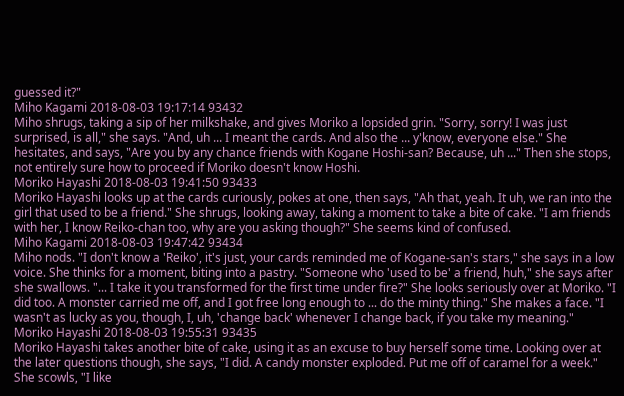guessed it?"
Miho Kagami 2018-08-03 19:17:14 93432
Miho shrugs, taking a sip of her milkshake, and gives Moriko a lopsided grin. "Sorry, sorry! I was just surprised, is all," she says. "And, uh ... I meant the cards. And also the ... y'know, everyone else." She hesitates, and says, "Are you by any chance friends with Kogane Hoshi-san? Because, uh ..." Then she stops, not entirely sure how to proceed if Moriko doesn't know Hoshi.
Moriko Hayashi 2018-08-03 19:41:50 93433
Moriko Hayashi looks up at the cards curiously, pokes at one, then says, "Ah that, yeah. It uh, we ran into the girl that used to be a friend." She shrugs, looking away, taking a moment to take a bite of cake. "I am friends with her, I know Reiko-chan too, why are you asking though?" She seems kind of confused.
Miho Kagami 2018-08-03 19:47:42 93434
Miho nods. "I don't know a 'Reiko', it's just, your cards reminded me of Kogane-san's stars," she says in a low voice. She thinks for a moment, biting into a pastry. "Someone who 'used to be' a friend, huh," she says after she swallows. "... I take it you transformed for the first time under fire?" She looks seriously over at Moriko. "I did too. A monster carried me off, and I got free long enough to ... do the minty thing." She makes a face. "I wasn't as lucky as you, though, I, uh, 'change back' whenever I change back, if you take my meaning."
Moriko Hayashi 2018-08-03 19:55:31 93435
Moriko Hayashi takes another bite of cake, using it as an excuse to buy herself some time. Looking over at the later questions though, she says, "I did. A candy monster exploded. Put me off of caramel for a week." She scowls, "I like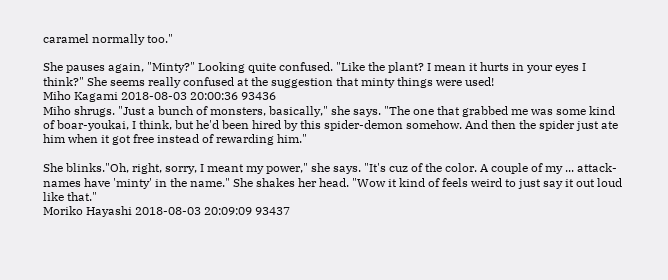caramel normally too."

She pauses again, "Minty?" Looking quite confused. "Like the plant? I mean it hurts in your eyes I think?" She seems really confused at the suggestion that minty things were used!
Miho Kagami 2018-08-03 20:00:36 93436
Miho shrugs. "Just a bunch of monsters, basically," she says. "The one that grabbed me was some kind of boar-youkai, I think, but he'd been hired by this spider-demon somehow. And then the spider just ate him when it got free instead of rewarding him."

She blinks."Oh, right, sorry, I meant my power," she says. "It's cuz of the color. A couple of my ... attack-names have 'minty' in the name." She shakes her head. "Wow it kind of feels weird to just say it out loud like that."
Moriko Hayashi 2018-08-03 20:09:09 93437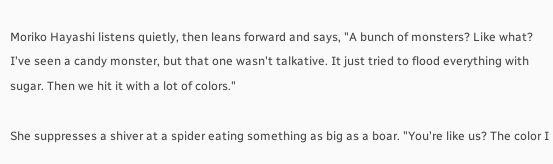Moriko Hayashi listens quietly, then leans forward and says, "A bunch of monsters? Like what? I've seen a candy monster, but that one wasn't talkative. It just tried to flood everything with sugar. Then we hit it with a lot of colors."

She suppresses a shiver at a spider eating something as big as a boar. "You're like us? The color I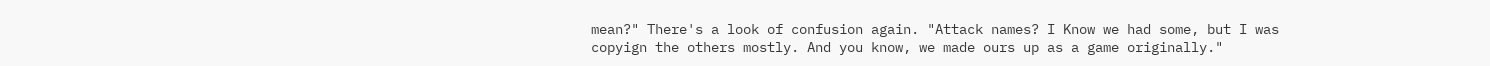mean?" There's a look of confusion again. "Attack names? I Know we had some, but I was copyign the others mostly. And you know, we made ours up as a game originally."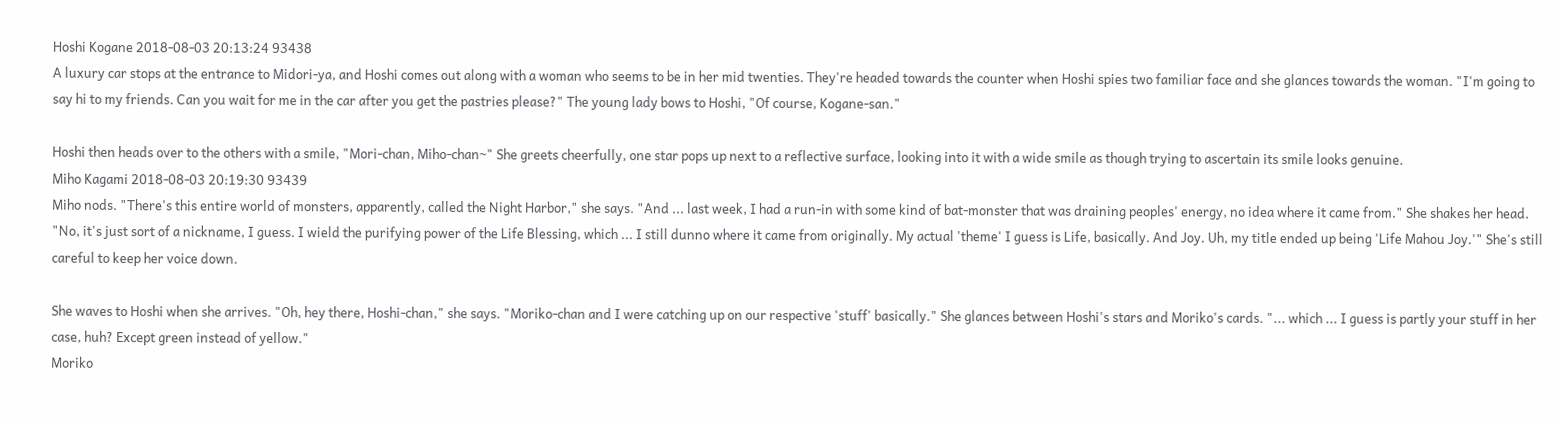Hoshi Kogane 2018-08-03 20:13:24 93438
A luxury car stops at the entrance to Midori-ya, and Hoshi comes out along with a woman who seems to be in her mid twenties. They're headed towards the counter when Hoshi spies two familiar face and she glances towards the woman. "I'm going to say hi to my friends. Can you wait for me in the car after you get the pastries please?" The young lady bows to Hoshi, "Of course, Kogane-san."

Hoshi then heads over to the others with a smile, "Mori-chan, Miho-chan~" She greets cheerfully, one star pops up next to a reflective surface, looking into it with a wide smile as though trying to ascertain its smile looks genuine.
Miho Kagami 2018-08-03 20:19:30 93439
Miho nods. "There's this entire world of monsters, apparently, called the Night Harbor," she says. "And ... last week, I had a run-in with some kind of bat-monster that was draining peoples' energy, no idea where it came from." She shakes her head. "No, it's just sort of a nickname, I guess. I wield the purifying power of the Life Blessing, which ... I still dunno where it came from originally. My actual 'theme' I guess is Life, basically. And Joy. Uh, my title ended up being 'Life Mahou Joy.'" She's still careful to keep her voice down.

She waves to Hoshi when she arrives. "Oh, hey there, Hoshi-chan," she says. "Moriko-chan and I were catching up on our respective 'stuff' basically." She glances between Hoshi's stars and Moriko's cards. "... which ... I guess is partly your stuff in her case, huh? Except green instead of yellow."
Moriko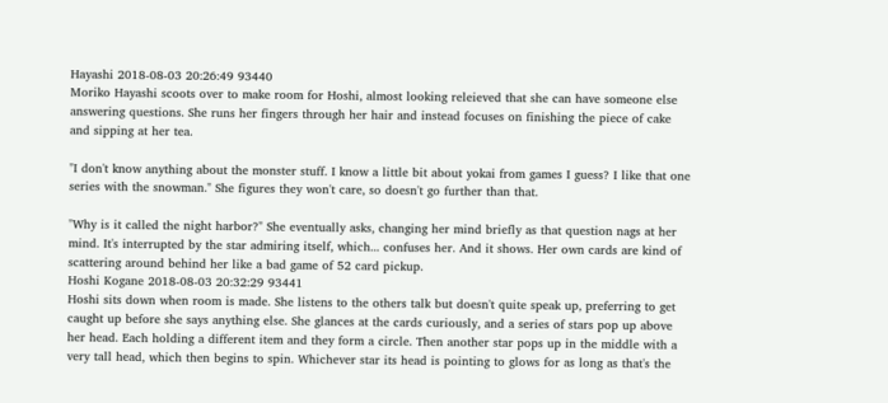Hayashi 2018-08-03 20:26:49 93440
Moriko Hayashi scoots over to make room for Hoshi, almost looking releieved that she can have someone else answering questions. She runs her fingers through her hair and instead focuses on finishing the piece of cake and sipping at her tea.

"I don't know anything about the monster stuff. I know a little bit about yokai from games I guess? I like that one series with the snowman." She figures they won't care, so doesn't go further than that.

"Why is it called the night harbor?" She eventually asks, changing her mind briefly as that question nags at her mind. It's interrupted by the star admiring itself, which... confuses her. And it shows. Her own cards are kind of scattering around behind her like a bad game of 52 card pickup.
Hoshi Kogane 2018-08-03 20:32:29 93441
Hoshi sits down when room is made. She listens to the others talk but doesn't quite speak up, preferring to get caught up before she says anything else. She glances at the cards curiously, and a series of stars pop up above her head. Each holding a different item and they form a circle. Then another star pops up in the middle with a very tall head, which then begins to spin. Whichever star its head is pointing to glows for as long as that's the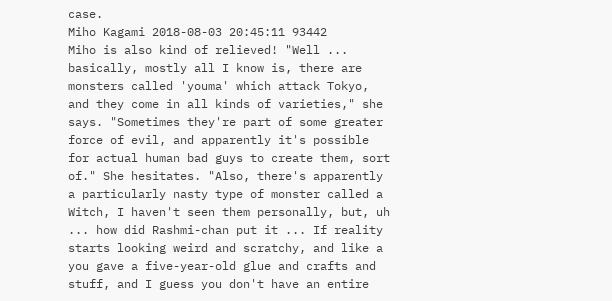case.
Miho Kagami 2018-08-03 20:45:11 93442
Miho is also kind of relieved! "Well ... basically, mostly all I know is, there are monsters called 'youma' which attack Tokyo, and they come in all kinds of varieties," she says. "Sometimes they're part of some greater force of evil, and apparently it's possible for actual human bad guys to create them, sort of." She hesitates. "Also, there's apparently a particularly nasty type of monster called a Witch, I haven't seen them personally, but, uh ... how did Rashmi-chan put it ... If reality starts looking weird and scratchy, and like a you gave a five-year-old glue and crafts and stuff, and I guess you don't have an entire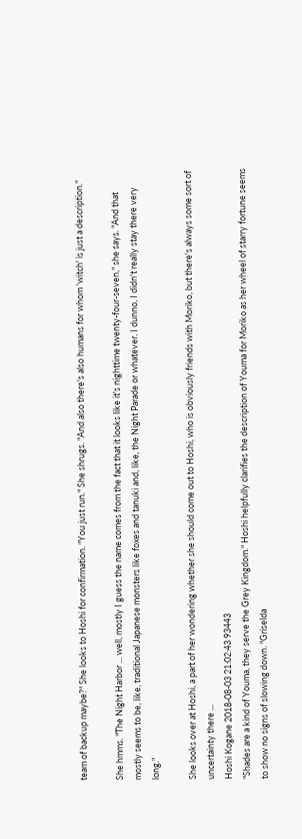team of backup maybe?" She looks to Hoshi for confirmation. "You just run." She shrugs. "And also there's also humans for whom 'witch' is just a description."

She hmms. "The Night Harbor ... well, mostly I guess the name comes from the fact that it looks like it's nighttime twenty-four-seven," she says. "And that mostly seems to be, like, traditional Japanese monsters like foxes and tanuki and, like, the Night Parade or whatever. I dunno, I didn't really stay there very long."

She looks over at Hoshi, a part of her wondering whether she should come out to Hoshi, who is obviously friends with Moriko, but there's always some sort of uncertainty there ...
Hoshi Kogane 2018-08-03 21:02:43 93443
"Shades are a kind of Youma, they serve the Grey Kingdom." Hoshi helpfully clarifies the description of Youma for Moriko as her wheel of starry fortune seems to show no signs of slowing down. "Griselda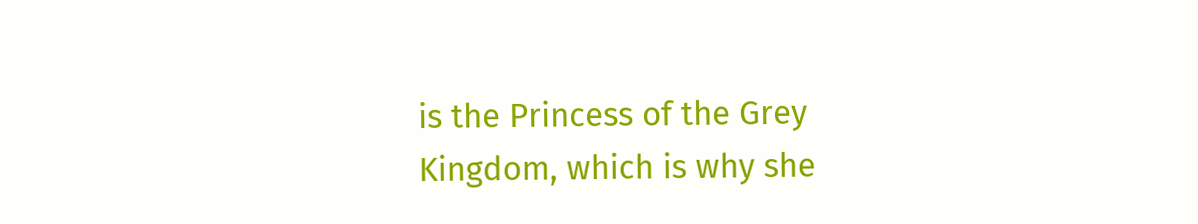is the Princess of the Grey Kingdom, which is why she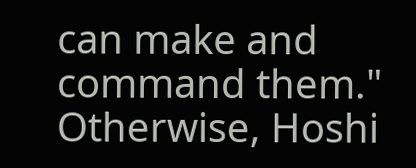can make and command them." Otherwise, Hoshi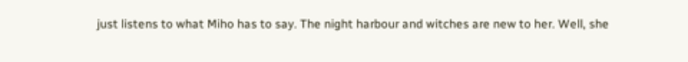just listens to what Miho has to say. The night harbour and witches are new to her. Well, she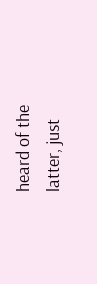heard of the latter, just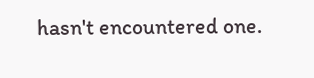hasn't encountered one.